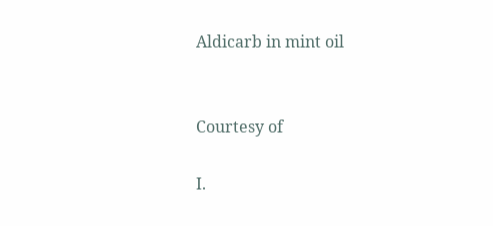Aldicarb in mint oil


Courtesy of

I.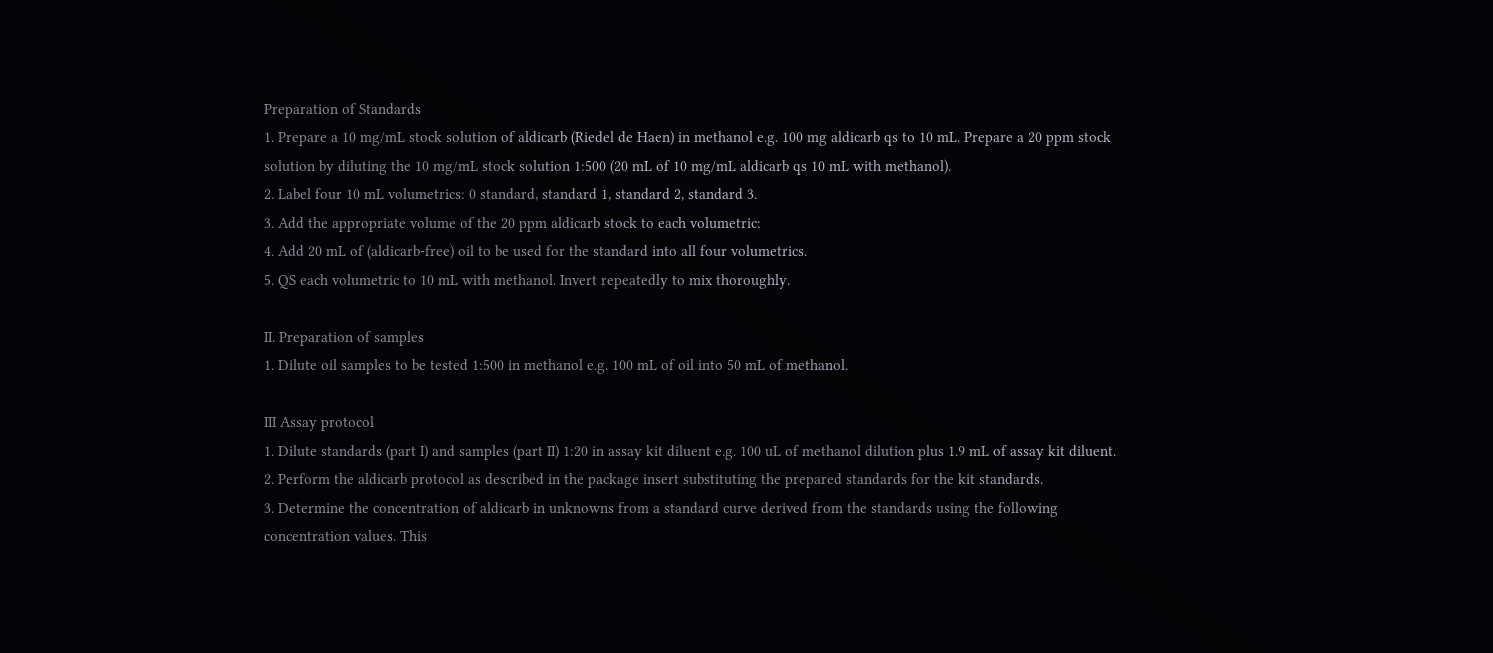Preparation of Standards
1. Prepare a 10 mg/mL stock solution of aldicarb (Riedel de Haen) in methanol e.g. 100 mg aldicarb qs to 10 mL. Prepare a 20 ppm stock solution by diluting the 10 mg/mL stock solution 1:500 (20 mL of 10 mg/mL aldicarb qs 10 mL with methanol).
2. Label four 10 mL volumetrics: 0 standard, standard 1, standard 2, standard 3.
3. Add the appropriate volume of the 20 ppm aldicarb stock to each volumetric:
4. Add 20 mL of (aldicarb-free) oil to be used for the standard into all four volumetrics.
5. QS each volumetric to 10 mL with methanol. Invert repeatedly to mix thoroughly.

II. Preparation of samples
1. Dilute oil samples to be tested 1:500 in methanol e.g. 100 mL of oil into 50 mL of methanol.

III Assay protocol
1. Dilute standards (part I) and samples (part II) 1:20 in assay kit diluent e.g. 100 uL of methanol dilution plus 1.9 mL of assay kit diluent.
2. Perform the aldicarb protocol as described in the package insert substituting the prepared standards for the kit standards.
3. Determine the concentration of aldicarb in unknowns from a standard curve derived from the standards using the following concentration values. This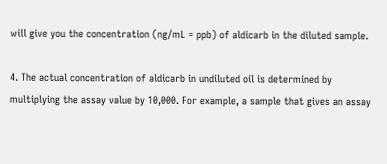will give you the concentration (ng/mL = ppb) of aldicarb in the diluted sample.

4. The actual concentration of aldicarb in undiluted oil is determined by multiplying the assay value by 10,000. For example, a sample that gives an assay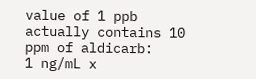value of 1 ppb actually contains 10 ppm of aldicarb:
1 ng/mL x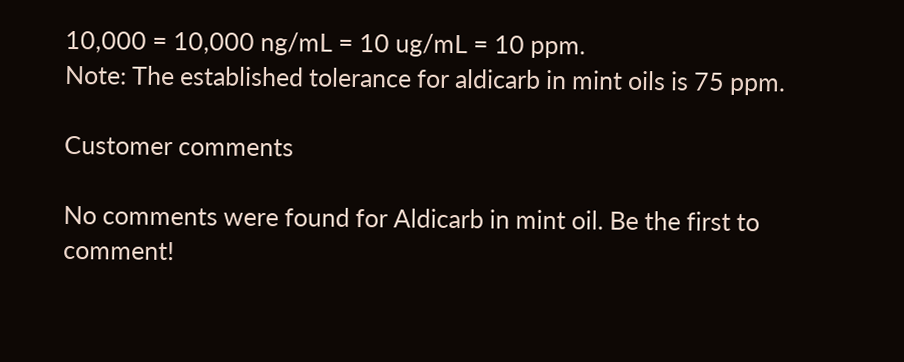10,000 = 10,000 ng/mL = 10 ug/mL = 10 ppm.
Note: The established tolerance for aldicarb in mint oils is 75 ppm.

Customer comments

No comments were found for Aldicarb in mint oil. Be the first to comment!